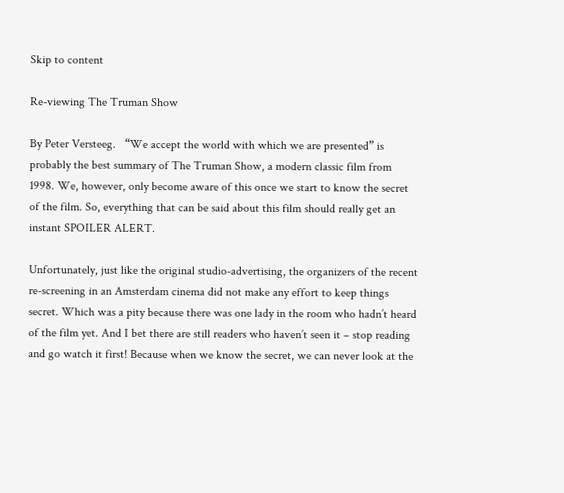Skip to content

Re-viewing The Truman Show

By Peter Versteeg.   “We accept the world with which we are presented” is probably the best summary of The Truman Show, a modern classic film from 1998. We, however, only become aware of this once we start to know the secret of the film. So, everything that can be said about this film should really get an instant SPOILER ALERT.

Unfortunately, just like the original studio-advertising, the organizers of the recent re-screening in an Amsterdam cinema did not make any effort to keep things secret. Which was a pity because there was one lady in the room who hadn’t heard of the film yet. And I bet there are still readers who haven’t seen it – stop reading and go watch it first! Because when we know the secret, we can never look at the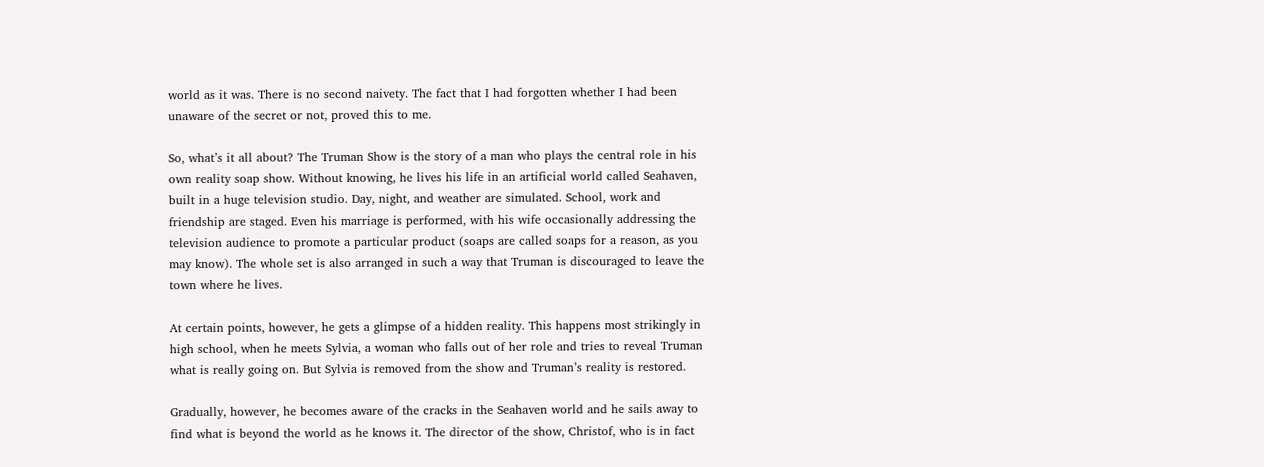world as it was. There is no second naivety. The fact that I had forgotten whether I had been unaware of the secret or not, proved this to me.

So, what’s it all about? The Truman Show is the story of a man who plays the central role in his own reality soap show. Without knowing, he lives his life in an artificial world called Seahaven, built in a huge television studio. Day, night, and weather are simulated. School, work and friendship are staged. Even his marriage is performed, with his wife occasionally addressing the television audience to promote a particular product (soaps are called soaps for a reason, as you may know). The whole set is also arranged in such a way that Truman is discouraged to leave the town where he lives.

At certain points, however, he gets a glimpse of a hidden reality. This happens most strikingly in high school, when he meets Sylvia, a woman who falls out of her role and tries to reveal Truman what is really going on. But Sylvia is removed from the show and Truman’s reality is restored.

Gradually, however, he becomes aware of the cracks in the Seahaven world and he sails away to find what is beyond the world as he knows it. The director of the show, Christof, who is in fact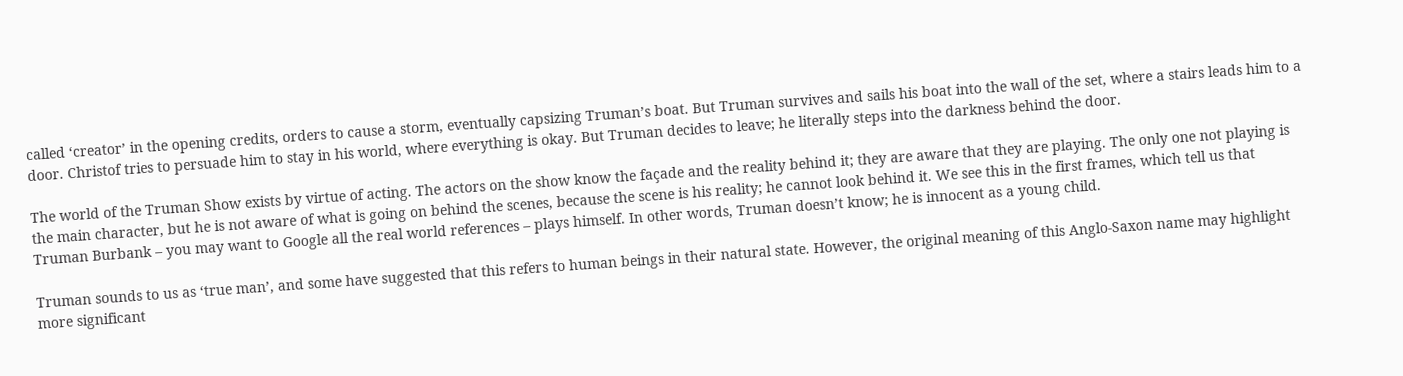called ‘creator’ in the opening credits, orders to cause a storm, eventually capsizing Truman’s boat. But Truman survives and sails his boat into the wall of the set, where a stairs leads him to a door. Christof tries to persuade him to stay in his world, where everything is okay. But Truman decides to leave; he literally steps into the darkness behind the door.

The world of the Truman Show exists by virtue of acting. The actors on the show know the façade and the reality behind it; they are aware that they are playing. The only one not playing is the main character, but he is not aware of what is going on behind the scenes, because the scene is his reality; he cannot look behind it. We see this in the first frames, which tell us that Truman Burbank – you may want to Google all the real world references – plays himself. In other words, Truman doesn’t know; he is innocent as a young child.

Truman sounds to us as ‘true man’, and some have suggested that this refers to human beings in their natural state. However, the original meaning of this Anglo-Saxon name may highlight more significant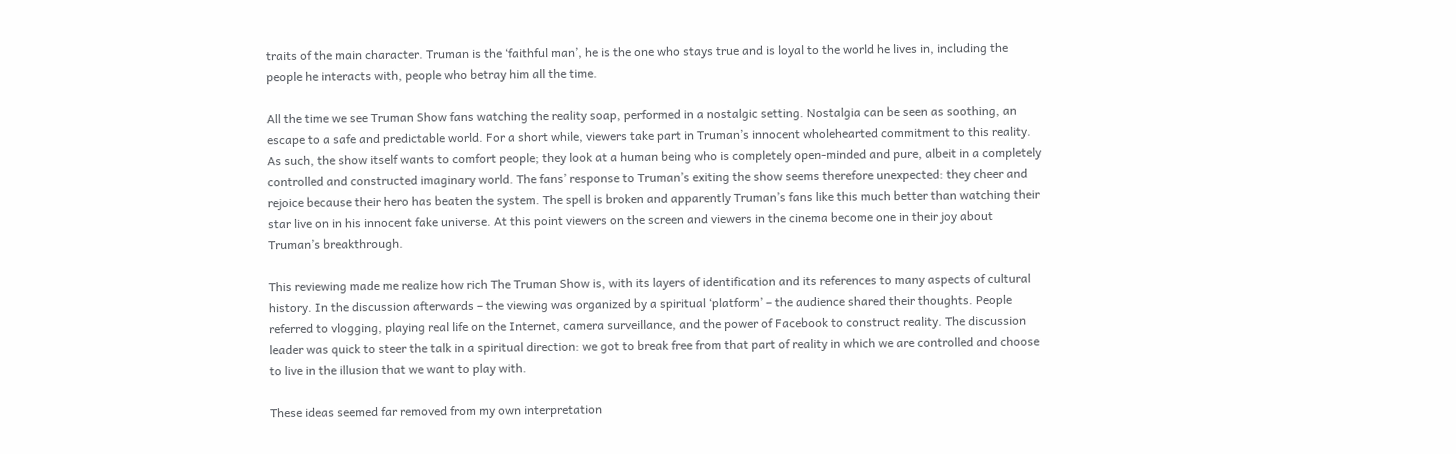traits of the main character. Truman is the ‘faithful man’, he is the one who stays true and is loyal to the world he lives in, including the people he interacts with, people who betray him all the time.

All the time we see Truman Show fans watching the reality soap, performed in a nostalgic setting. Nostalgia can be seen as soothing, an escape to a safe and predictable world. For a short while, viewers take part in Truman’s innocent wholehearted commitment to this reality. As such, the show itself wants to comfort people; they look at a human being who is completely open-minded and pure, albeit in a completely controlled and constructed imaginary world. The fans’ response to Truman’s exiting the show seems therefore unexpected: they cheer and rejoice because their hero has beaten the system. The spell is broken and apparently Truman’s fans like this much better than watching their star live on in his innocent fake universe. At this point viewers on the screen and viewers in the cinema become one in their joy about Truman’s breakthrough.

This reviewing made me realize how rich The Truman Show is, with its layers of identification and its references to many aspects of cultural history. In the discussion afterwards – the viewing was organized by a spiritual ‘platform’ – the audience shared their thoughts. People referred to vlogging, playing real life on the Internet, camera surveillance, and the power of Facebook to construct reality. The discussion leader was quick to steer the talk in a spiritual direction: we got to break free from that part of reality in which we are controlled and choose to live in the illusion that we want to play with.

These ideas seemed far removed from my own interpretation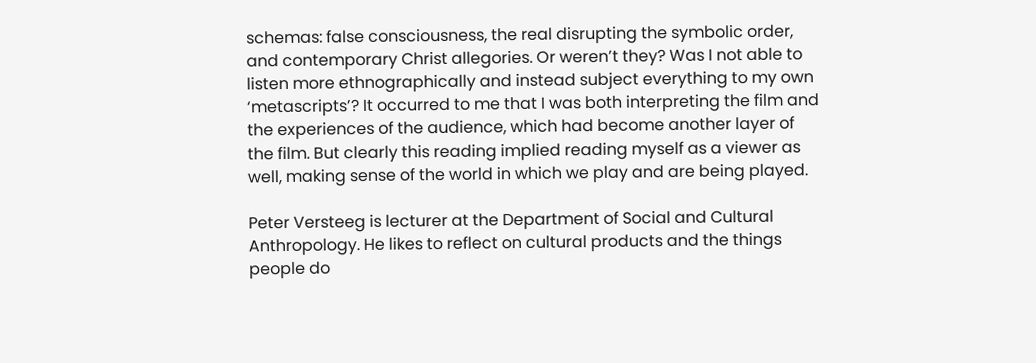schemas: false consciousness, the real disrupting the symbolic order, and contemporary Christ allegories. Or weren’t they? Was I not able to listen more ethnographically and instead subject everything to my own ‘metascripts’? It occurred to me that I was both interpreting the film and the experiences of the audience, which had become another layer of the film. But clearly this reading implied reading myself as a viewer as well, making sense of the world in which we play and are being played.

Peter Versteeg is lecturer at the Department of Social and Cultural Anthropology. He likes to reflect on cultural products and the things people do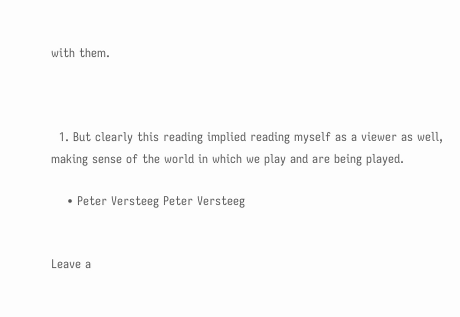with them.



  1. But clearly this reading implied reading myself as a viewer as well, making sense of the world in which we play and are being played.

    • Peter Versteeg Peter Versteeg


Leave a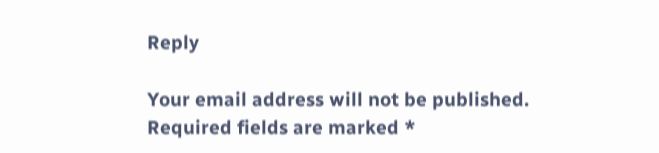Reply

Your email address will not be published. Required fields are marked *